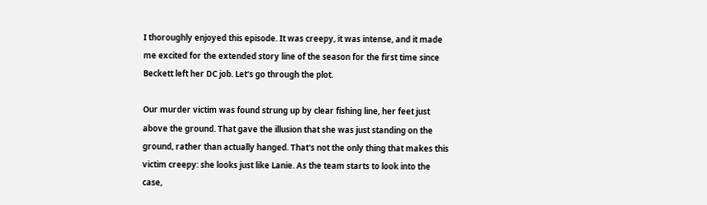I thoroughly enjoyed this episode. It was creepy, it was intense, and it made me excited for the extended story line of the season for the first time since Beckett left her DC job. Let's go through the plot.

Our murder victim was found strung up by clear fishing line, her feet just above the ground. That gave the illusion that she was just standing on the ground, rather than actually hanged. That's not the only thing that makes this victim creepy: she looks just like Lanie. As the team starts to look into the case,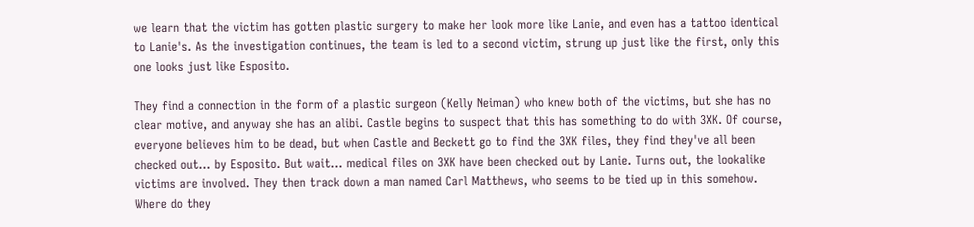we learn that the victim has gotten plastic surgery to make her look more like Lanie, and even has a tattoo identical to Lanie's. As the investigation continues, the team is led to a second victim, strung up just like the first, only this one looks just like Esposito.

They find a connection in the form of a plastic surgeon (Kelly Neiman) who knew both of the victims, but she has no clear motive, and anyway she has an alibi. Castle begins to suspect that this has something to do with 3XK. Of course, everyone believes him to be dead, but when Castle and Beckett go to find the 3XK files, they find they've all been checked out... by Esposito. But wait... medical files on 3XK have been checked out by Lanie. Turns out, the lookalike victims are involved. They then track down a man named Carl Matthews, who seems to be tied up in this somehow. Where do they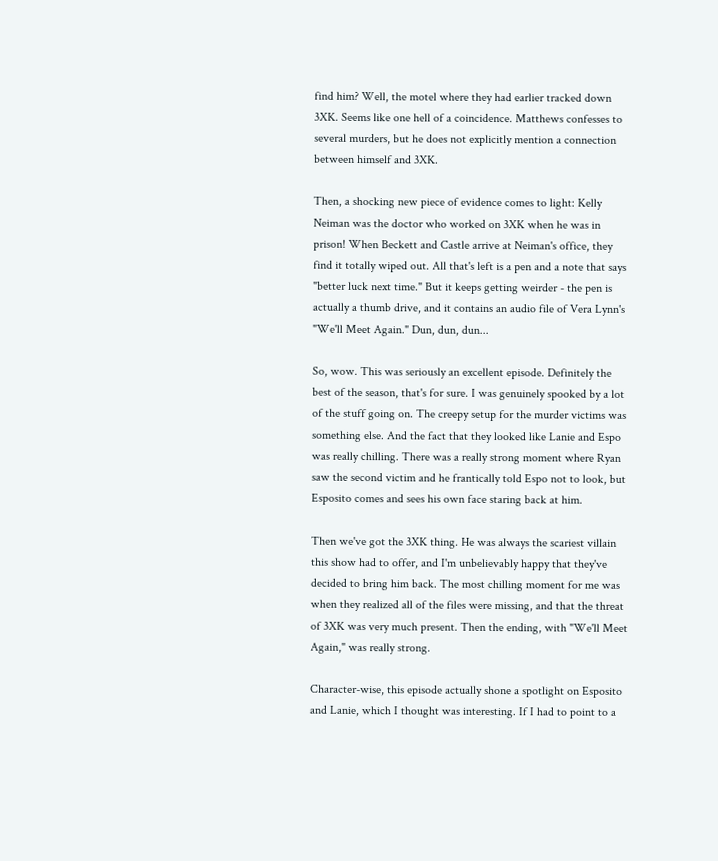find him? Well, the motel where they had earlier tracked down 3XK. Seems like one hell of a coincidence. Matthews confesses to several murders, but he does not explicitly mention a connection between himself and 3XK.

Then, a shocking new piece of evidence comes to light: Kelly Neiman was the doctor who worked on 3XK when he was in prison! When Beckett and Castle arrive at Neiman's office, they find it totally wiped out. All that's left is a pen and a note that says "better luck next time." But it keeps getting weirder - the pen is actually a thumb drive, and it contains an audio file of Vera Lynn's "We'll Meet Again." Dun, dun, dun...

So, wow. This was seriously an excellent episode. Definitely the best of the season, that's for sure. I was genuinely spooked by a lot of the stuff going on. The creepy setup for the murder victims was something else. And the fact that they looked like Lanie and Espo was really chilling. There was a really strong moment where Ryan saw the second victim and he frantically told Espo not to look, but Esposito comes and sees his own face staring back at him.

Then we've got the 3XK thing. He was always the scariest villain this show had to offer, and I'm unbelievably happy that they've decided to bring him back. The most chilling moment for me was when they realized all of the files were missing, and that the threat of 3XK was very much present. Then the ending, with "We'll Meet Again," was really strong.

Character-wise, this episode actually shone a spotlight on Esposito and Lanie, which I thought was interesting. If I had to point to a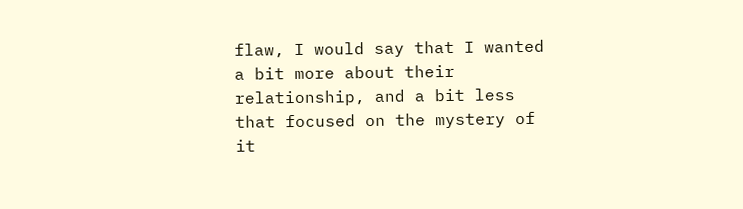flaw, I would say that I wanted a bit more about their relationship, and a bit less that focused on the mystery of it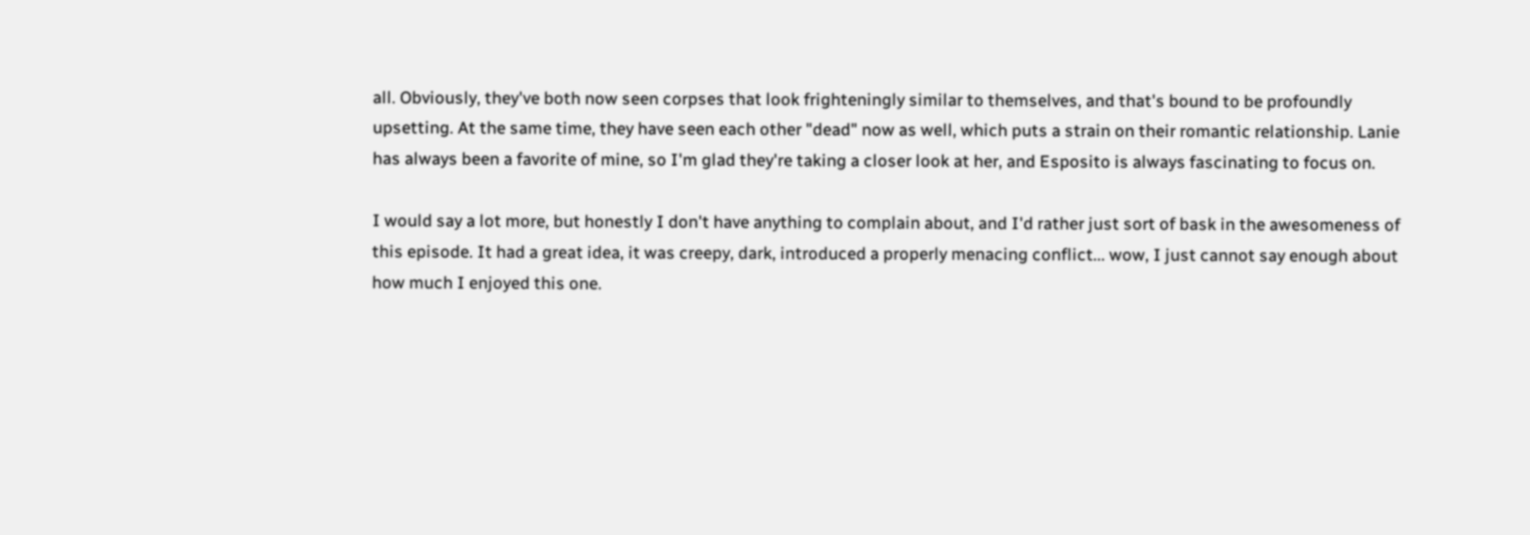all. Obviously, they've both now seen corpses that look frighteningly similar to themselves, and that's bound to be profoundly upsetting. At the same time, they have seen each other "dead" now as well, which puts a strain on their romantic relationship. Lanie has always been a favorite of mine, so I'm glad they're taking a closer look at her, and Esposito is always fascinating to focus on.

I would say a lot more, but honestly I don't have anything to complain about, and I'd rather just sort of bask in the awesomeness of this episode. It had a great idea, it was creepy, dark, introduced a properly menacing conflict... wow, I just cannot say enough about how much I enjoyed this one.